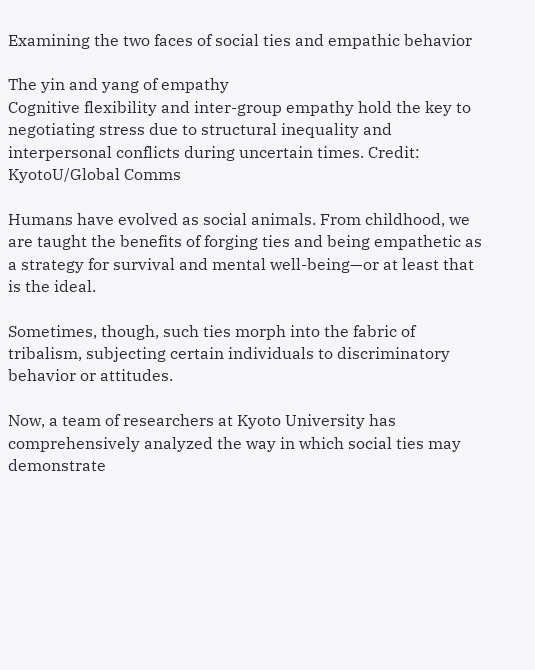Examining the two faces of social ties and empathic behavior

The yin and yang of empathy
Cognitive flexibility and inter-group empathy hold the key to negotiating stress due to structural inequality and interpersonal conflicts during uncertain times. Credit: KyotoU/Global Comms

Humans have evolved as social animals. From childhood, we are taught the benefits of forging ties and being empathetic as a strategy for survival and mental well-being—or at least that is the ideal.

Sometimes, though, such ties morph into the fabric of tribalism, subjecting certain individuals to discriminatory behavior or attitudes.

Now, a team of researchers at Kyoto University has comprehensively analyzed the way in which social ties may demonstrate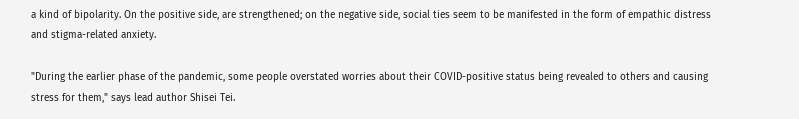a kind of bipolarity. On the positive side, are strengthened; on the negative side, social ties seem to be manifested in the form of empathic distress and stigma-related anxiety.

"During the earlier phase of the pandemic, some people overstated worries about their COVID-positive status being revealed to others and causing stress for them," says lead author Shisei Tei.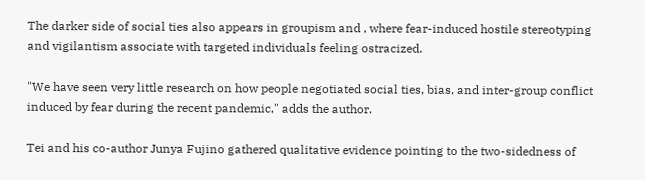The darker side of social ties also appears in groupism and , where fear-induced hostile stereotyping and vigilantism associate with targeted individuals feeling ostracized.

"We have seen very little research on how people negotiated social ties, bias, and inter-group conflict induced by fear during the recent pandemic," adds the author.

Tei and his co-author Junya Fujino gathered qualitative evidence pointing to the two-sidedness of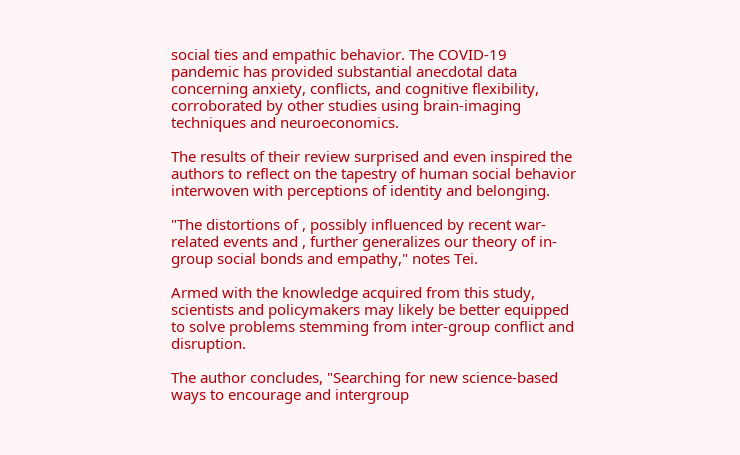social ties and empathic behavior. The COVID-19 pandemic has provided substantial anecdotal data concerning anxiety, conflicts, and cognitive flexibility, corroborated by other studies using brain-imaging techniques and neuroeconomics.

The results of their review surprised and even inspired the authors to reflect on the tapestry of human social behavior interwoven with perceptions of identity and belonging.

"The distortions of , possibly influenced by recent war-related events and , further generalizes our theory of in-group social bonds and empathy," notes Tei.

Armed with the knowledge acquired from this study, scientists and policymakers may likely be better equipped to solve problems stemming from inter-group conflict and disruption.

The author concludes, "Searching for new science-based ways to encourage and intergroup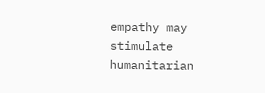empathy may stimulate humanitarian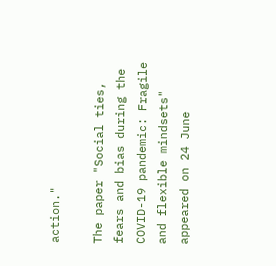action."

The paper "Social ties, fears and bias during the COVID-19 pandemic: Fragile and flexible mindsets" appeared on 24 June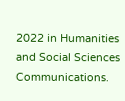2022 in Humanities and Social Sciences Communications.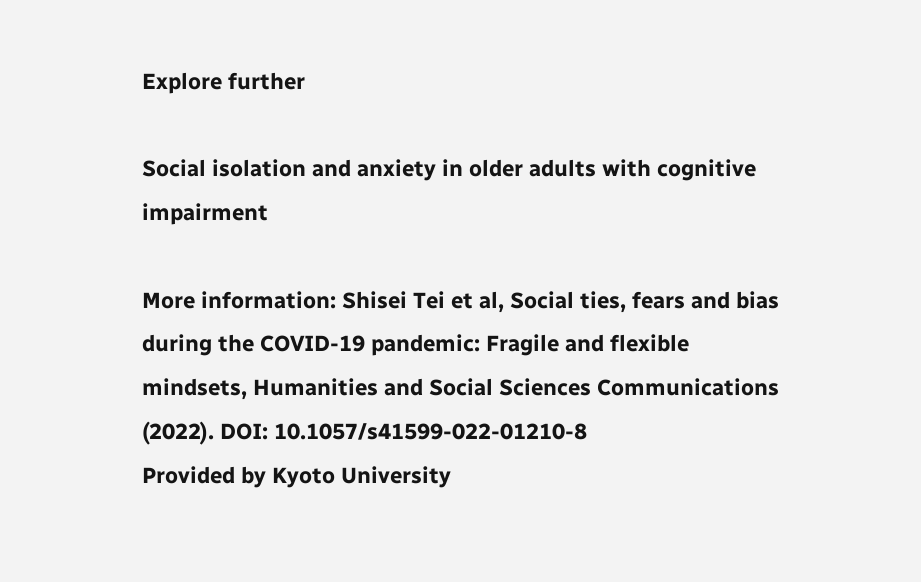Explore further

Social isolation and anxiety in older adults with cognitive impairment

More information: Shisei Tei et al, Social ties, fears and bias during the COVID-19 pandemic: Fragile and flexible mindsets, Humanities and Social Sciences Communications (2022). DOI: 10.1057/s41599-022-01210-8
Provided by Kyoto University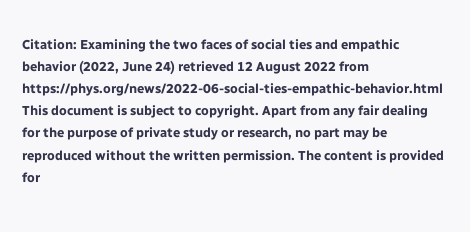Citation: Examining the two faces of social ties and empathic behavior (2022, June 24) retrieved 12 August 2022 from https://phys.org/news/2022-06-social-ties-empathic-behavior.html
This document is subject to copyright. Apart from any fair dealing for the purpose of private study or research, no part may be reproduced without the written permission. The content is provided for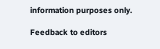information purposes only.

Feedback to editors